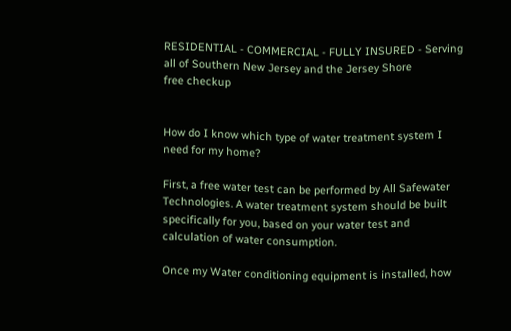RESIDENTIAL - COMMERCIAL - FULLY INSURED - Serving all of Southern New Jersey and the Jersey Shore
free checkup


How do I know which type of water treatment system I need for my home?

First, a free water test can be performed by All Safewater Technologies. A water treatment system should be built specifically for you, based on your water test and calculation of water consumption.

Once my Water conditioning equipment is installed, how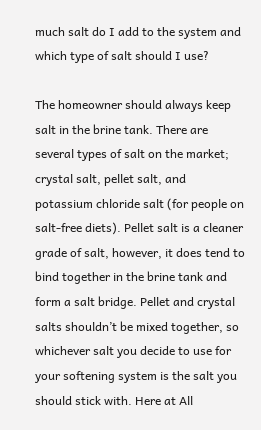much salt do I add to the system and which type of salt should I use?

The homeowner should always keep salt in the brine tank. There are several types of salt on the market; crystal salt, pellet salt, and potassium chloride salt (for people on salt-free diets). Pellet salt is a cleaner grade of salt, however, it does tend to bind together in the brine tank and form a salt bridge. Pellet and crystal salts shouldn’t be mixed together, so whichever salt you decide to use for your softening system is the salt you should stick with. Here at All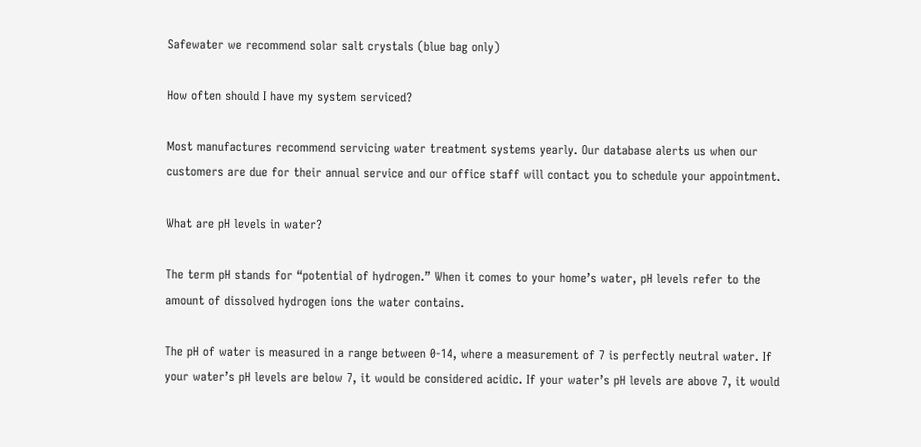Safewater we recommend solar salt crystals (blue bag only)

How often should I have my system serviced?

Most manufactures recommend servicing water treatment systems yearly. Our database alerts us when our customers are due for their annual service and our office staff will contact you to schedule your appointment.

What are pH levels in water?

The term pH stands for “potential of hydrogen.” When it comes to your home’s water, pH levels refer to the amount of dissolved hydrogen ions the water contains.

The pH of water is measured in a range between 0-14, where a measurement of 7 is perfectly neutral water. If your water’s pH levels are below 7, it would be considered acidic. If your water’s pH levels are above 7, it would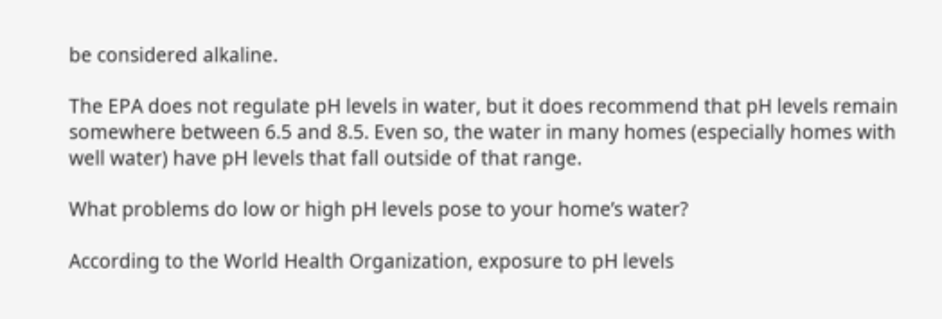be considered alkaline.

The EPA does not regulate pH levels in water, but it does recommend that pH levels remain somewhere between 6.5 and 8.5. Even so, the water in many homes (especially homes with well water) have pH levels that fall outside of that range.

What problems do low or high pH levels pose to your home’s water?

According to the World Health Organization, exposure to pH levels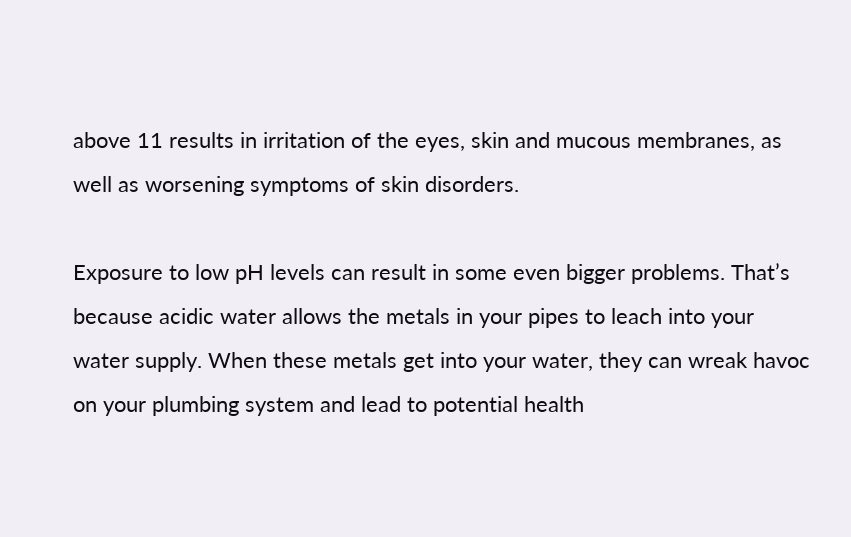above 11 results in irritation of the eyes, skin and mucous membranes, as well as worsening symptoms of skin disorders.

Exposure to low pH levels can result in some even bigger problems. That’s because acidic water allows the metals in your pipes to leach into your water supply. When these metals get into your water, they can wreak havoc on your plumbing system and lead to potential health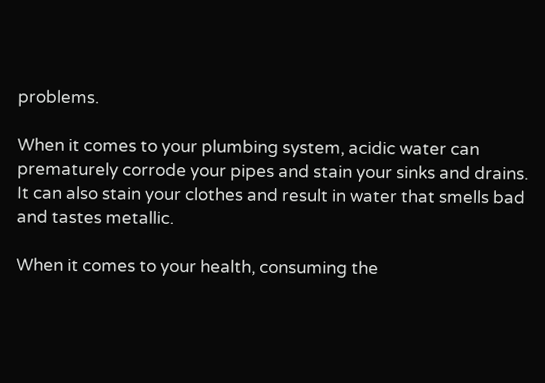problems.

When it comes to your plumbing system, acidic water can prematurely corrode your pipes and stain your sinks and drains. It can also stain your clothes and result in water that smells bad and tastes metallic.

When it comes to your health, consuming the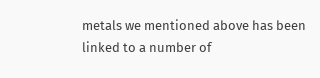metals we mentioned above has been linked to a number of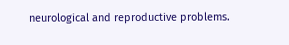neurological and reproductive problems.